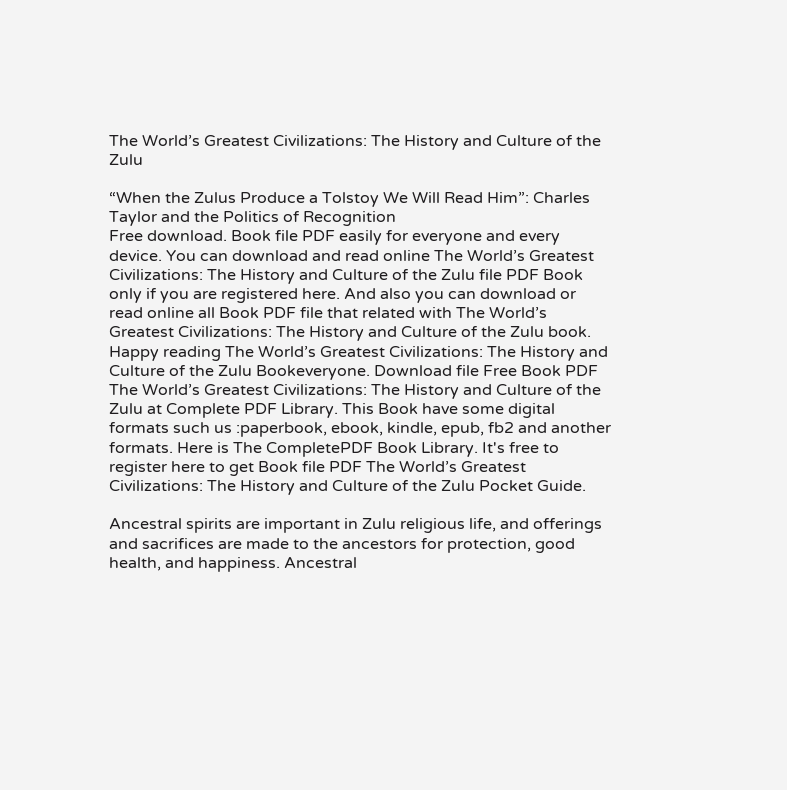The World’s Greatest Civilizations: The History and Culture of the Zulu

“When the Zulus Produce a Tolstoy We Will Read Him”: Charles Taylor and the Politics of Recognition
Free download. Book file PDF easily for everyone and every device. You can download and read online The World’s Greatest Civilizations: The History and Culture of the Zulu file PDF Book only if you are registered here. And also you can download or read online all Book PDF file that related with The World’s Greatest Civilizations: The History and Culture of the Zulu book. Happy reading The World’s Greatest Civilizations: The History and Culture of the Zulu Bookeveryone. Download file Free Book PDF The World’s Greatest Civilizations: The History and Culture of the Zulu at Complete PDF Library. This Book have some digital formats such us :paperbook, ebook, kindle, epub, fb2 and another formats. Here is The CompletePDF Book Library. It's free to register here to get Book file PDF The World’s Greatest Civilizations: The History and Culture of the Zulu Pocket Guide.

Ancestral spirits are important in Zulu religious life, and offerings and sacrifices are made to the ancestors for protection, good health, and happiness. Ancestral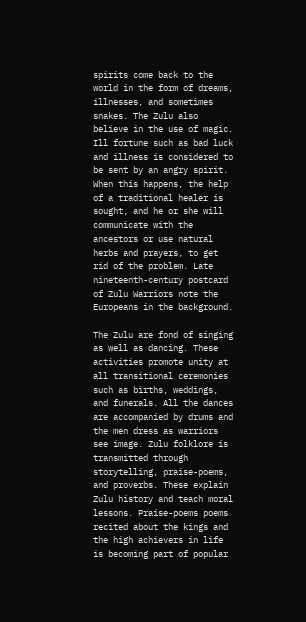spirits come back to the world in the form of dreams, illnesses, and sometimes snakes. The Zulu also believe in the use of magic. Ill fortune such as bad luck and illness is considered to be sent by an angry spirit. When this happens, the help of a traditional healer is sought, and he or she will communicate with the ancestors or use natural herbs and prayers, to get rid of the problem. Late nineteenth-century postcard of Zulu Warriors note the Europeans in the background.

The Zulu are fond of singing as well as dancing. These activities promote unity at all transitional ceremonies such as births, weddings, and funerals. All the dances are accompanied by drums and the men dress as warriors see image. Zulu folklore is transmitted through storytelling, praise-poems, and proverbs. These explain Zulu history and teach moral lessons. Praise-poems poems recited about the kings and the high achievers in life is becoming part of popular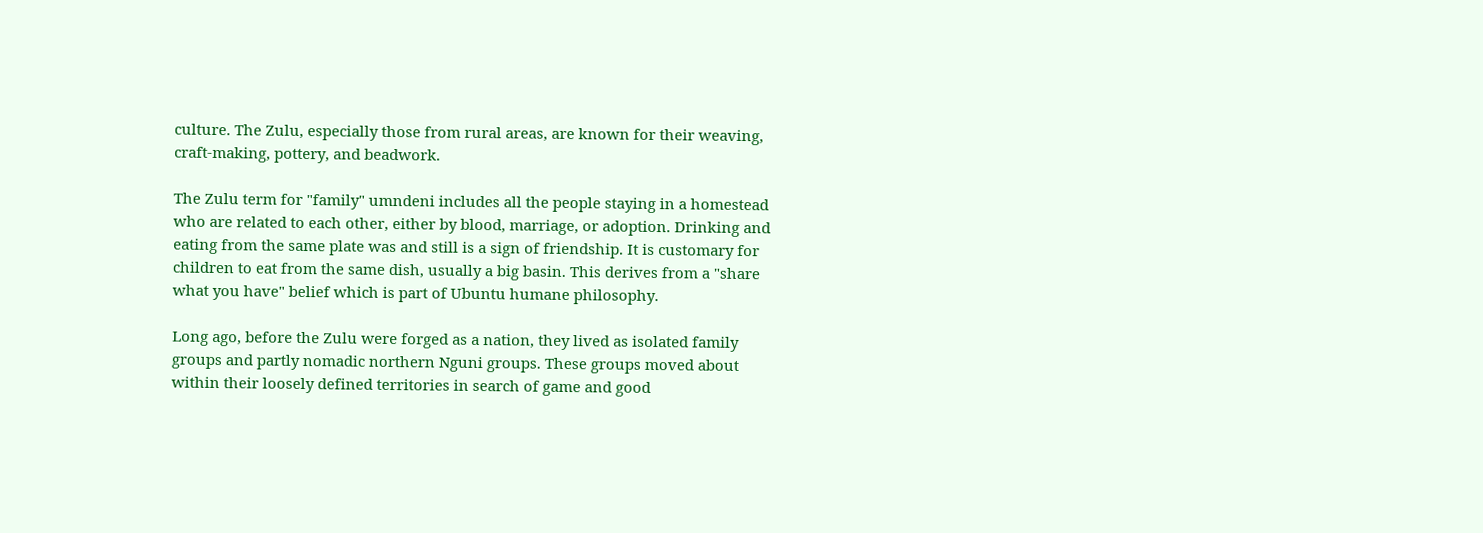culture. The Zulu, especially those from rural areas, are known for their weaving, craft-making, pottery, and beadwork.

The Zulu term for "family" umndeni includes all the people staying in a homestead who are related to each other, either by blood, marriage, or adoption. Drinking and eating from the same plate was and still is a sign of friendship. It is customary for children to eat from the same dish, usually a big basin. This derives from a "share what you have" belief which is part of Ubuntu humane philosophy.

Long ago, before the Zulu were forged as a nation, they lived as isolated family groups and partly nomadic northern Nguni groups. These groups moved about within their loosely defined territories in search of game and good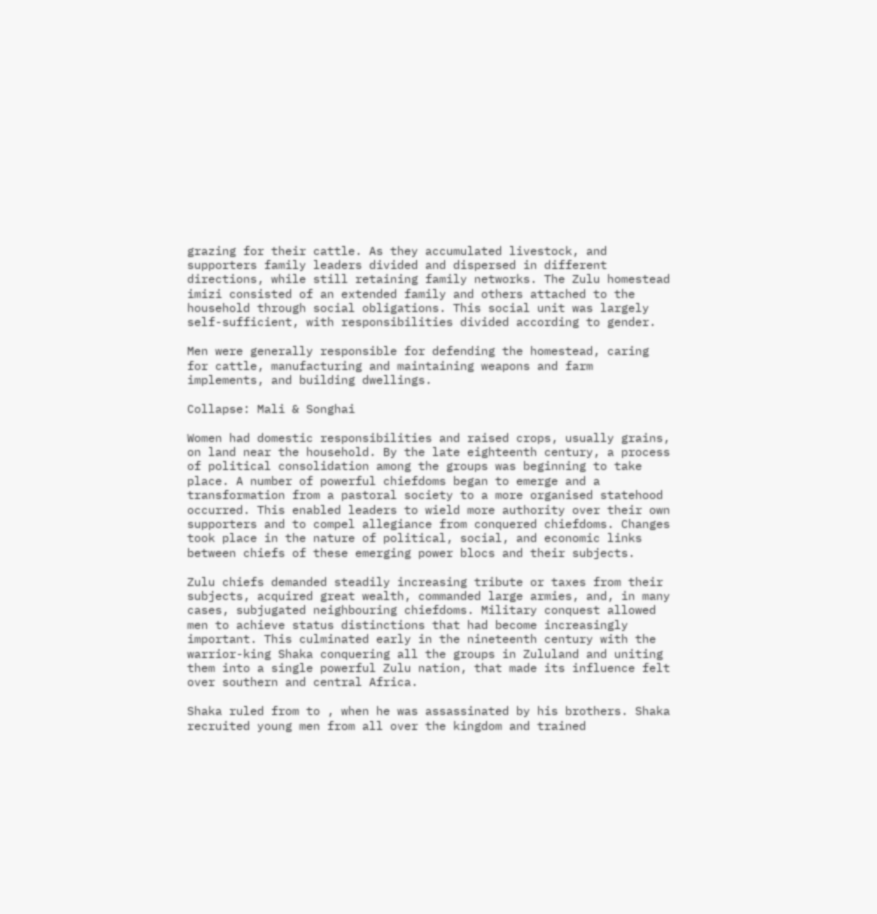grazing for their cattle. As they accumulated livestock, and supporters family leaders divided and dispersed in different directions, while still retaining family networks. The Zulu homestead imizi consisted of an extended family and others attached to the household through social obligations. This social unit was largely self-sufficient, with responsibilities divided according to gender.

Men were generally responsible for defending the homestead, caring for cattle, manufacturing and maintaining weapons and farm implements, and building dwellings.

Collapse: Mali & Songhai

Women had domestic responsibilities and raised crops, usually grains, on land near the household. By the late eighteenth century, a process of political consolidation among the groups was beginning to take place. A number of powerful chiefdoms began to emerge and a transformation from a pastoral society to a more organised statehood occurred. This enabled leaders to wield more authority over their own supporters and to compel allegiance from conquered chiefdoms. Changes took place in the nature of political, social, and economic links between chiefs of these emerging power blocs and their subjects.

Zulu chiefs demanded steadily increasing tribute or taxes from their subjects, acquired great wealth, commanded large armies, and, in many cases, subjugated neighbouring chiefdoms. Military conquest allowed men to achieve status distinctions that had become increasingly important. This culminated early in the nineteenth century with the warrior-king Shaka conquering all the groups in Zululand and uniting them into a single powerful Zulu nation, that made its influence felt over southern and central Africa.

Shaka ruled from to , when he was assassinated by his brothers. Shaka recruited young men from all over the kingdom and trained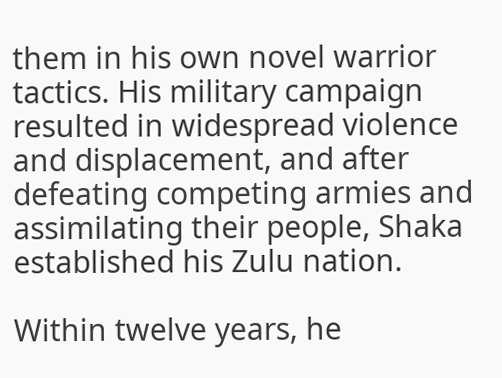them in his own novel warrior tactics. His military campaign resulted in widespread violence and displacement, and after defeating competing armies and assimilating their people, Shaka established his Zulu nation.

Within twelve years, he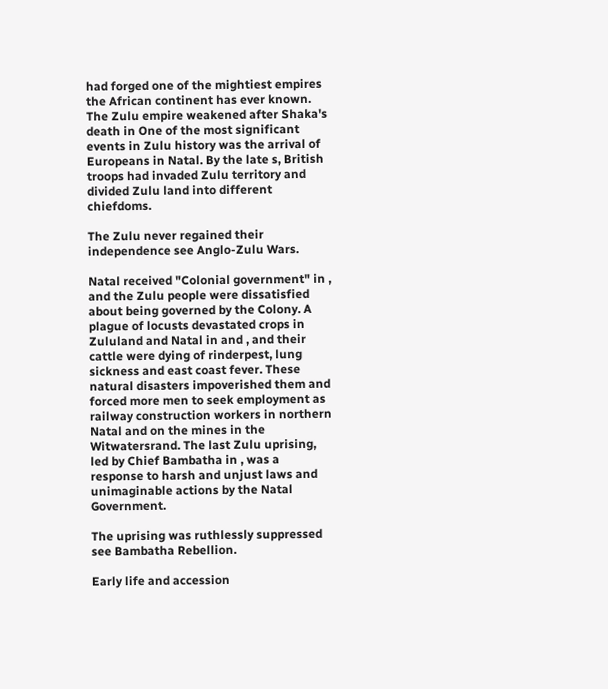had forged one of the mightiest empires the African continent has ever known. The Zulu empire weakened after Shaka's death in One of the most significant events in Zulu history was the arrival of Europeans in Natal. By the late s, British troops had invaded Zulu territory and divided Zulu land into different chiefdoms.

The Zulu never regained their independence see Anglo-Zulu Wars.

Natal received "Colonial government" in , and the Zulu people were dissatisfied about being governed by the Colony. A plague of locusts devastated crops in Zululand and Natal in and , and their cattle were dying of rinderpest, lung sickness and east coast fever. These natural disasters impoverished them and forced more men to seek employment as railway construction workers in northern Natal and on the mines in the Witwatersrand. The last Zulu uprising, led by Chief Bambatha in , was a response to harsh and unjust laws and unimaginable actions by the Natal Government.

The uprising was ruthlessly suppressed see Bambatha Rebellion.

Early life and accession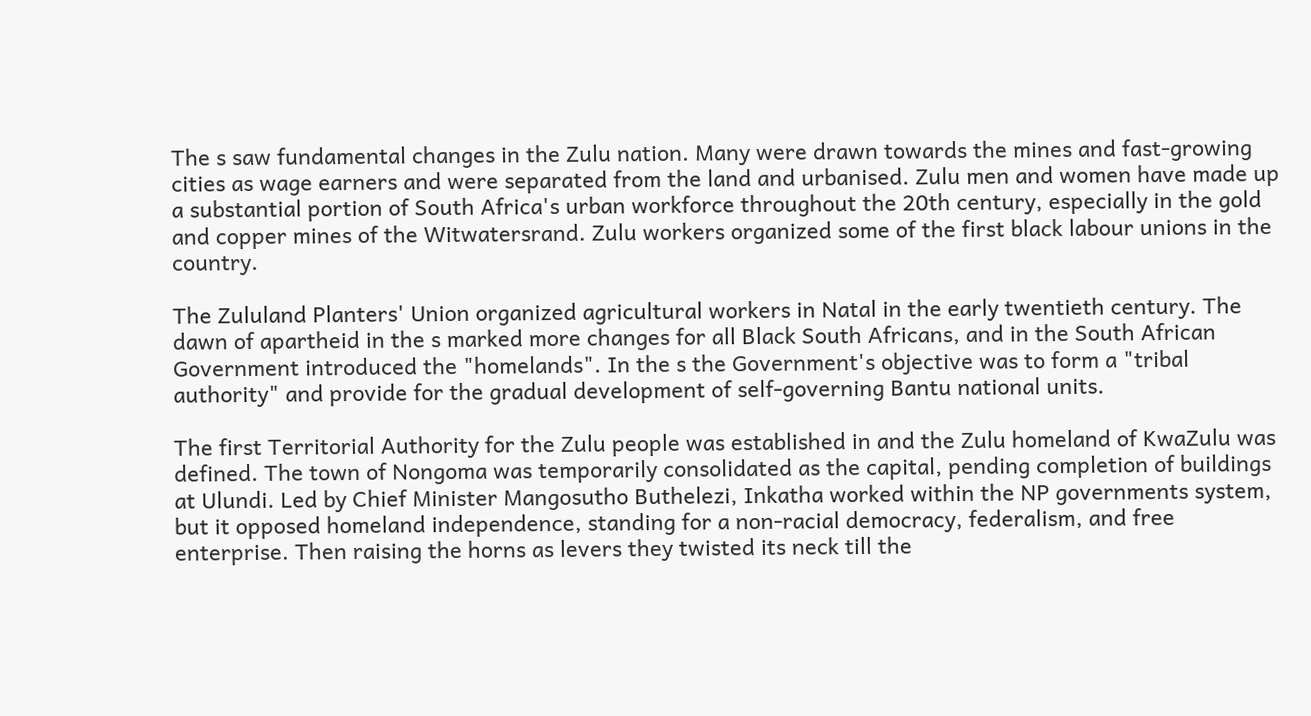The s saw fundamental changes in the Zulu nation. Many were drawn towards the mines and fast-growing cities as wage earners and were separated from the land and urbanised. Zulu men and women have made up a substantial portion of South Africa's urban workforce throughout the 20th century, especially in the gold and copper mines of the Witwatersrand. Zulu workers organized some of the first black labour unions in the country.

The Zululand Planters' Union organized agricultural workers in Natal in the early twentieth century. The dawn of apartheid in the s marked more changes for all Black South Africans, and in the South African Government introduced the "homelands". In the s the Government's objective was to form a "tribal authority" and provide for the gradual development of self-governing Bantu national units.

The first Territorial Authority for the Zulu people was established in and the Zulu homeland of KwaZulu was defined. The town of Nongoma was temporarily consolidated as the capital, pending completion of buildings at Ulundi. Led by Chief Minister Mangosutho Buthelezi, Inkatha worked within the NP governments system, but it opposed homeland independence, standing for a non-racial democracy, federalism, and free enterprise. Then raising the horns as levers they twisted its neck till the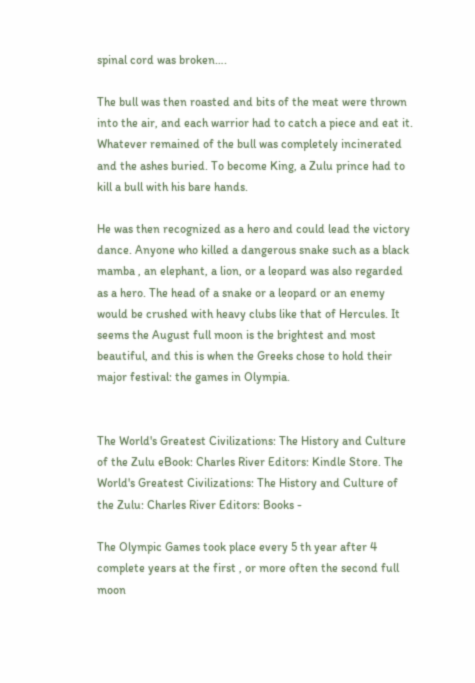spinal cord was broken….

The bull was then roasted and bits of the meat were thrown into the air, and each warrior had to catch a piece and eat it. Whatever remained of the bull was completely incinerated and the ashes buried. To become King, a Zulu prince had to kill a bull with his bare hands.

He was then recognized as a hero and could lead the victory dance. Anyone who killed a dangerous snake such as a black mamba , an elephant, a lion, or a leopard was also regarded as a hero. The head of a snake or a leopard or an enemy would be crushed with heavy clubs like that of Hercules. It seems the August full moon is the brightest and most beautiful, and this is when the Greeks chose to hold their major festival: the games in Olympia.


The World's Greatest Civilizations: The History and Culture of the Zulu eBook: Charles River Editors: Kindle Store. The World's Greatest Civilizations: The History and Culture of the Zulu: Charles River Editors: Books -

The Olympic Games took place every 5 th year after 4 complete years at the first , or more often the second full moon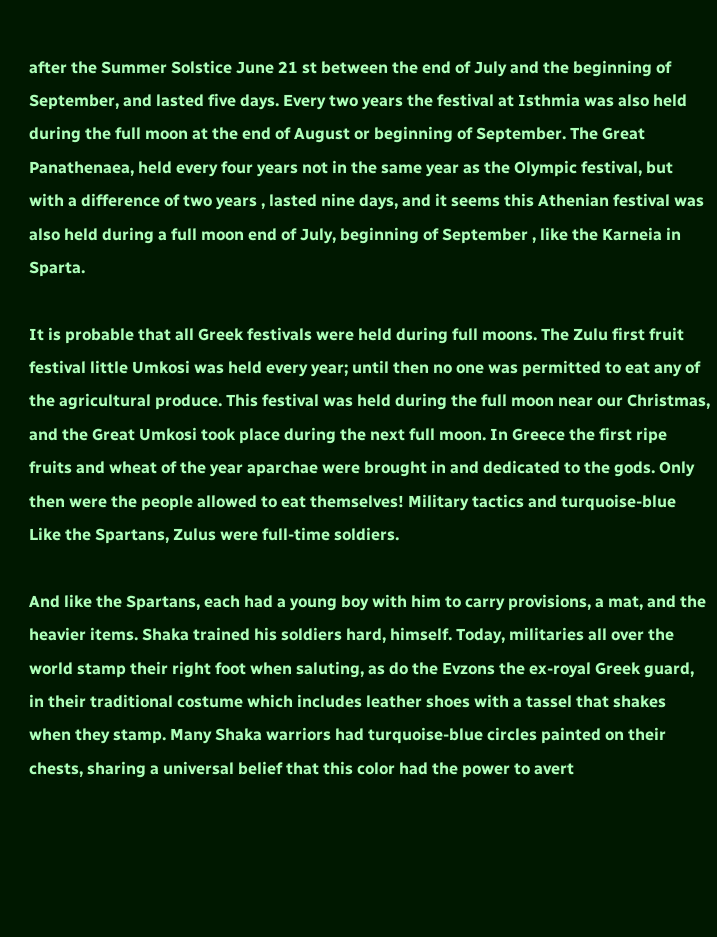after the Summer Solstice June 21 st between the end of July and the beginning of September, and lasted five days. Every two years the festival at Isthmia was also held during the full moon at the end of August or beginning of September. The Great Panathenaea, held every four years not in the same year as the Olympic festival, but with a difference of two years , lasted nine days, and it seems this Athenian festival was also held during a full moon end of July, beginning of September , like the Karneia in Sparta.

It is probable that all Greek festivals were held during full moons. The Zulu first fruit festival little Umkosi was held every year; until then no one was permitted to eat any of the agricultural produce. This festival was held during the full moon near our Christmas, and the Great Umkosi took place during the next full moon. In Greece the first ripe fruits and wheat of the year aparchae were brought in and dedicated to the gods. Only then were the people allowed to eat themselves! Military tactics and turquoise-blue Like the Spartans, Zulus were full-time soldiers.

And like the Spartans, each had a young boy with him to carry provisions, a mat, and the heavier items. Shaka trained his soldiers hard, himself. Today, militaries all over the world stamp their right foot when saluting, as do the Evzons the ex-royal Greek guard, in their traditional costume which includes leather shoes with a tassel that shakes when they stamp. Many Shaka warriors had turquoise-blue circles painted on their chests, sharing a universal belief that this color had the power to avert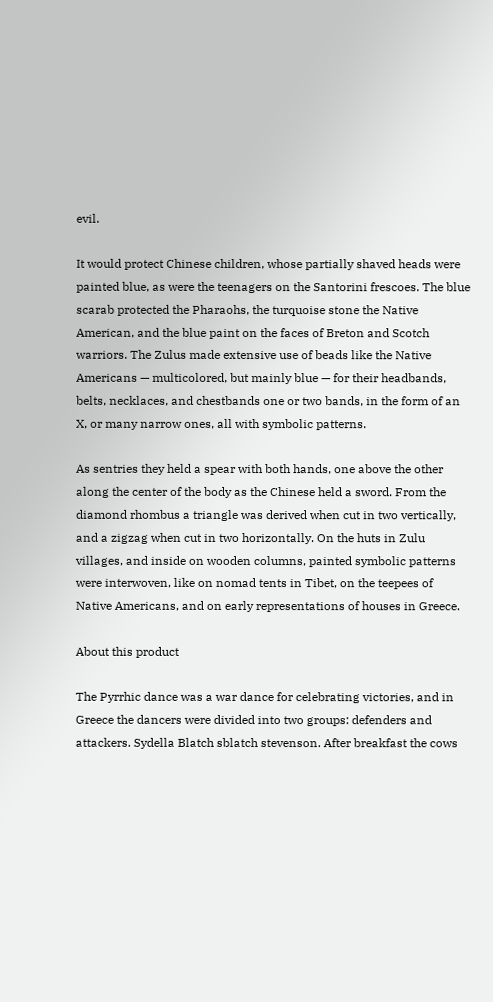evil.

It would protect Chinese children, whose partially shaved heads were painted blue, as were the teenagers on the Santorini frescoes. The blue scarab protected the Pharaohs, the turquoise stone the Native American, and the blue paint on the faces of Breton and Scotch warriors. The Zulus made extensive use of beads like the Native Americans — multicolored, but mainly blue — for their headbands, belts, necklaces, and chestbands one or two bands, in the form of an X, or many narrow ones, all with symbolic patterns.

As sentries they held a spear with both hands, one above the other along the center of the body as the Chinese held a sword. From the diamond rhombus a triangle was derived when cut in two vertically, and a zigzag when cut in two horizontally. On the huts in Zulu villages, and inside on wooden columns, painted symbolic patterns were interwoven, like on nomad tents in Tibet, on the teepees of Native Americans, and on early representations of houses in Greece.

About this product

The Pyrrhic dance was a war dance for celebrating victories, and in Greece the dancers were divided into two groups: defenders and attackers. Sydella Blatch sblatch stevenson. After breakfast the cows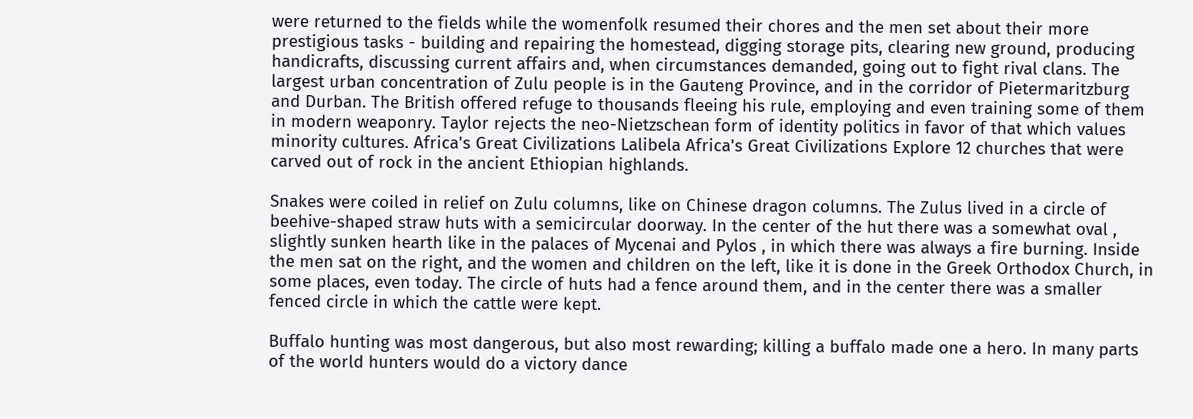were returned to the fields while the womenfolk resumed their chores and the men set about their more prestigious tasks - building and repairing the homestead, digging storage pits, clearing new ground, producing handicrafts, discussing current affairs and, when circumstances demanded, going out to fight rival clans. The largest urban concentration of Zulu people is in the Gauteng Province, and in the corridor of Pietermaritzburg and Durban. The British offered refuge to thousands fleeing his rule, employing and even training some of them in modern weaponry. Taylor rejects the neo-Nietzschean form of identity politics in favor of that which values minority cultures. Africa's Great Civilizations Lalibela Africa's Great Civilizations Explore 12 churches that were carved out of rock in the ancient Ethiopian highlands.

Snakes were coiled in relief on Zulu columns, like on Chinese dragon columns. The Zulus lived in a circle of beehive-shaped straw huts with a semicircular doorway. In the center of the hut there was a somewhat oval , slightly sunken hearth like in the palaces of Mycenai and Pylos , in which there was always a fire burning. Inside the men sat on the right, and the women and children on the left, like it is done in the Greek Orthodox Church, in some places, even today. The circle of huts had a fence around them, and in the center there was a smaller fenced circle in which the cattle were kept.

Buffalo hunting was most dangerous, but also most rewarding; killing a buffalo made one a hero. In many parts of the world hunters would do a victory dance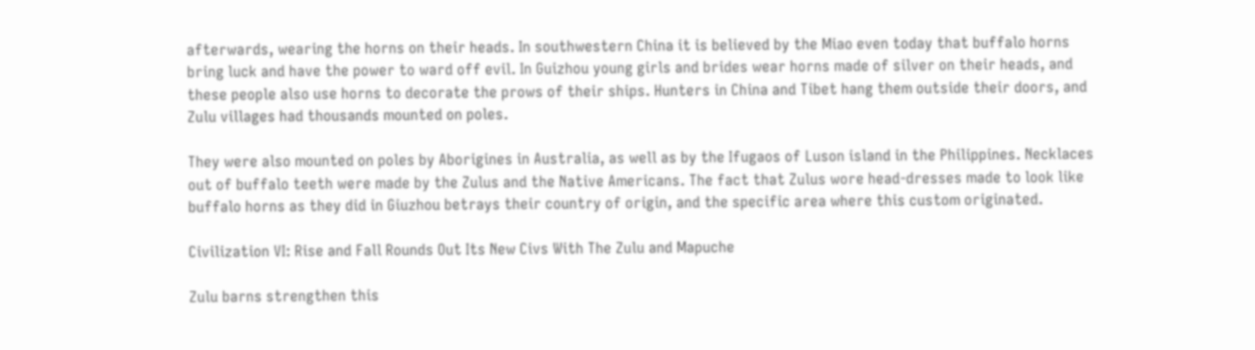afterwards, wearing the horns on their heads. In southwestern China it is believed by the Miao even today that buffalo horns bring luck and have the power to ward off evil. In Guizhou young girls and brides wear horns made of silver on their heads, and these people also use horns to decorate the prows of their ships. Hunters in China and Tibet hang them outside their doors, and Zulu villages had thousands mounted on poles.

They were also mounted on poles by Aborigines in Australia, as well as by the Ifugaos of Luson island in the Philippines. Necklaces out of buffalo teeth were made by the Zulus and the Native Americans. The fact that Zulus wore head-dresses made to look like buffalo horns as they did in Giuzhou betrays their country of origin, and the specific area where this custom originated.

Civilization VI: Rise and Fall Rounds Out Its New Civs With The Zulu and Mapuche

Zulu barns strengthen this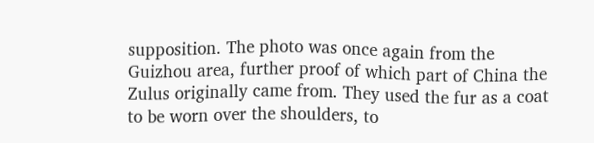supposition. The photo was once again from the Guizhou area, further proof of which part of China the Zulus originally came from. They used the fur as a coat to be worn over the shoulders, to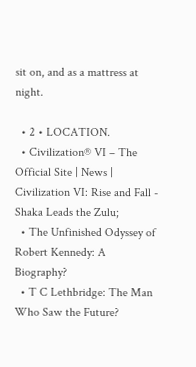sit on, and as a mattress at night.

  • 2 • LOCATION.
  • Civilization® VI – The Official Site | News | Civilization VI: Rise and Fall - Shaka Leads the Zulu;
  • The Unfinished Odyssey of Robert Kennedy: A Biography?
  • T C Lethbridge: The Man Who Saw the Future?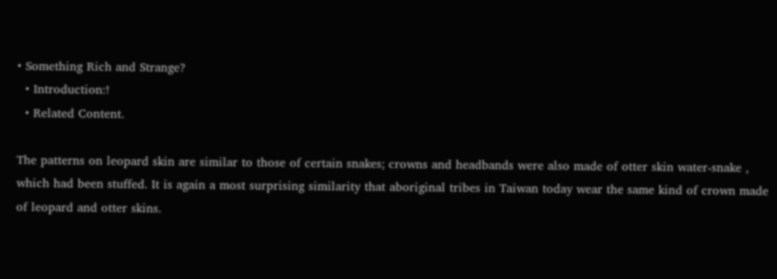• Something Rich and Strange?
  • Introduction:!
  • Related Content.

The patterns on leopard skin are similar to those of certain snakes; crowns and headbands were also made of otter skin water-snake , which had been stuffed. It is again a most surprising similarity that aboriginal tribes in Taiwan today wear the same kind of crown made of leopard and otter skins.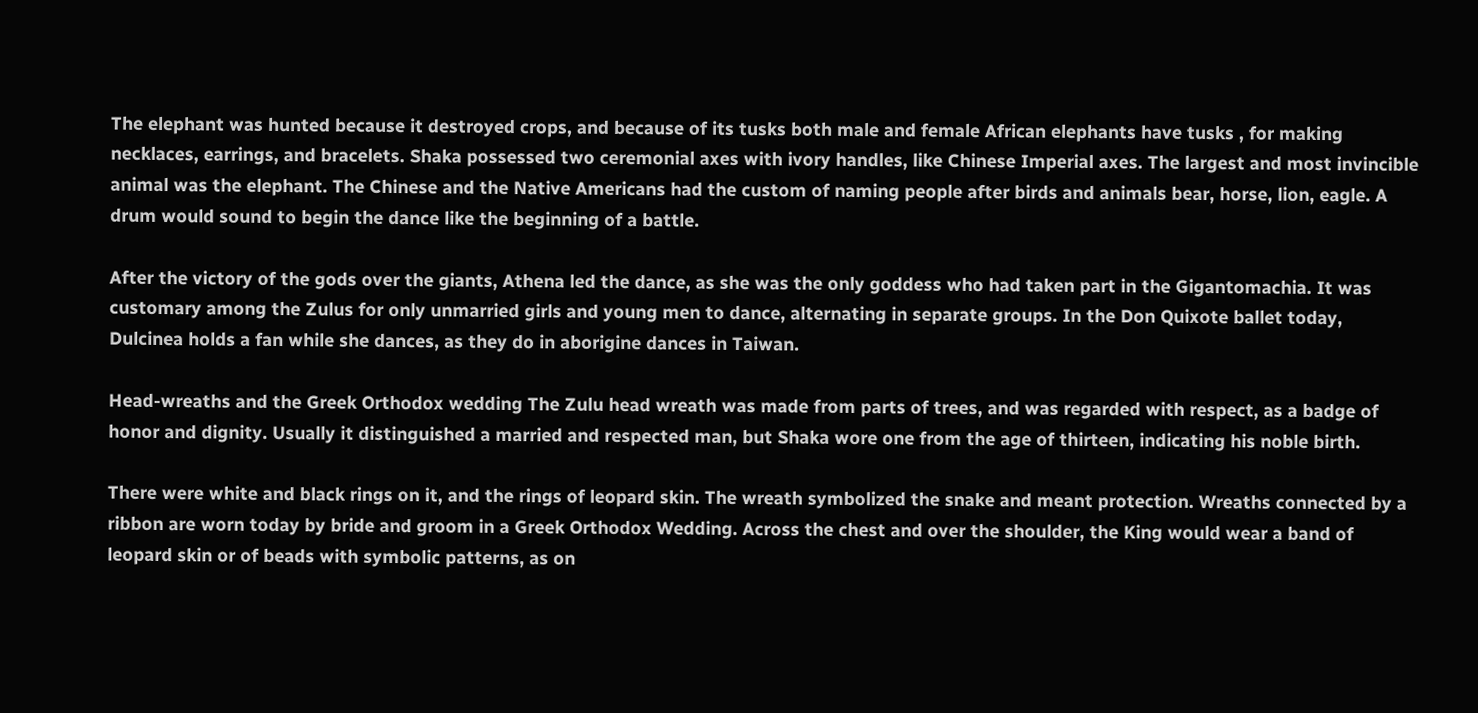The elephant was hunted because it destroyed crops, and because of its tusks both male and female African elephants have tusks , for making necklaces, earrings, and bracelets. Shaka possessed two ceremonial axes with ivory handles, like Chinese Imperial axes. The largest and most invincible animal was the elephant. The Chinese and the Native Americans had the custom of naming people after birds and animals bear, horse, lion, eagle. A drum would sound to begin the dance like the beginning of a battle.

After the victory of the gods over the giants, Athena led the dance, as she was the only goddess who had taken part in the Gigantomachia. It was customary among the Zulus for only unmarried girls and young men to dance, alternating in separate groups. In the Don Quixote ballet today, Dulcinea holds a fan while she dances, as they do in aborigine dances in Taiwan.

Head-wreaths and the Greek Orthodox wedding The Zulu head wreath was made from parts of trees, and was regarded with respect, as a badge of honor and dignity. Usually it distinguished a married and respected man, but Shaka wore one from the age of thirteen, indicating his noble birth.

There were white and black rings on it, and the rings of leopard skin. The wreath symbolized the snake and meant protection. Wreaths connected by a ribbon are worn today by bride and groom in a Greek Orthodox Wedding. Across the chest and over the shoulder, the King would wear a band of leopard skin or of beads with symbolic patterns, as on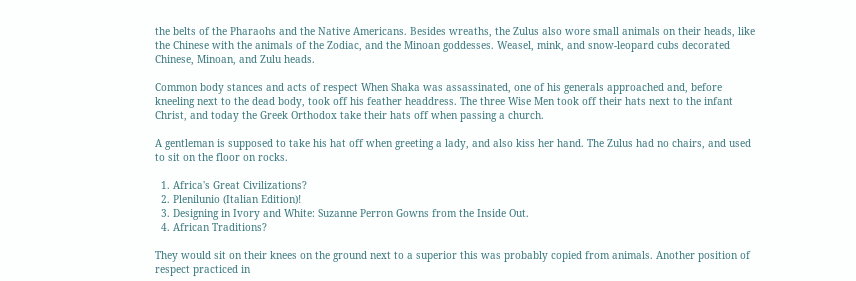the belts of the Pharaohs and the Native Americans. Besides wreaths, the Zulus also wore small animals on their heads, like the Chinese with the animals of the Zodiac, and the Minoan goddesses. Weasel, mink, and snow-leopard cubs decorated Chinese, Minoan, and Zulu heads.

Common body stances and acts of respect When Shaka was assassinated, one of his generals approached and, before kneeling next to the dead body, took off his feather headdress. The three Wise Men took off their hats next to the infant Christ, and today the Greek Orthodox take their hats off when passing a church.

A gentleman is supposed to take his hat off when greeting a lady, and also kiss her hand. The Zulus had no chairs, and used to sit on the floor on rocks.

  1. Africa's Great Civilizations?
  2. Plenilunio (Italian Edition)!
  3. Designing in Ivory and White: Suzanne Perron Gowns from the Inside Out.
  4. African Traditions?

They would sit on their knees on the ground next to a superior this was probably copied from animals. Another position of respect practiced in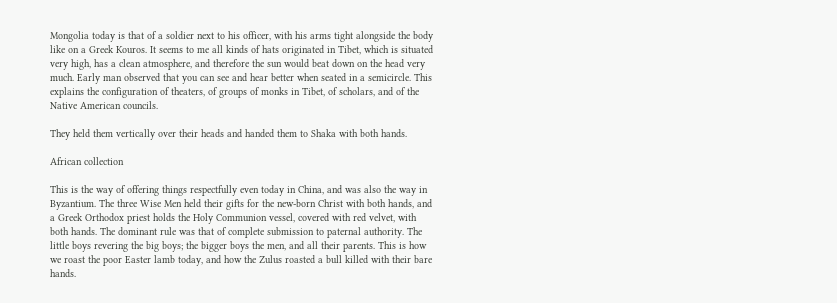Mongolia today is that of a soldier next to his officer, with his arms tight alongside the body like on a Greek Kouros. It seems to me all kinds of hats originated in Tibet, which is situated very high, has a clean atmosphere, and therefore the sun would beat down on the head very much. Early man observed that you can see and hear better when seated in a semicircle. This explains the configuration of theaters, of groups of monks in Tibet, of scholars, and of the Native American councils.

They held them vertically over their heads and handed them to Shaka with both hands.

African collection

This is the way of offering things respectfully even today in China, and was also the way in Byzantium. The three Wise Men held their gifts for the new-born Christ with both hands, and a Greek Orthodox priest holds the Holy Communion vessel, covered with red velvet, with both hands. The dominant rule was that of complete submission to paternal authority. The little boys revering the big boys; the bigger boys the men, and all their parents. This is how we roast the poor Easter lamb today, and how the Zulus roasted a bull killed with their bare hands.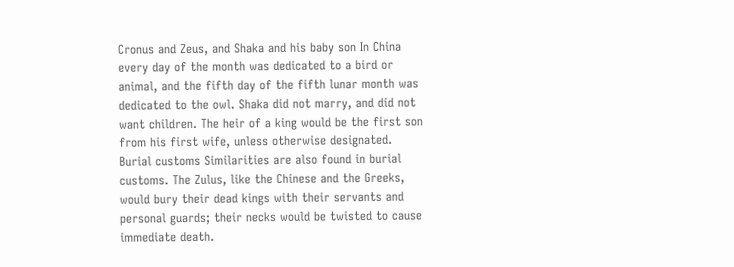Cronus and Zeus, and Shaka and his baby son In China every day of the month was dedicated to a bird or animal, and the fifth day of the fifth lunar month was dedicated to the owl. Shaka did not marry, and did not want children. The heir of a king would be the first son from his first wife, unless otherwise designated. Burial customs Similarities are also found in burial customs. The Zulus, like the Chinese and the Greeks, would bury their dead kings with their servants and personal guards; their necks would be twisted to cause immediate death.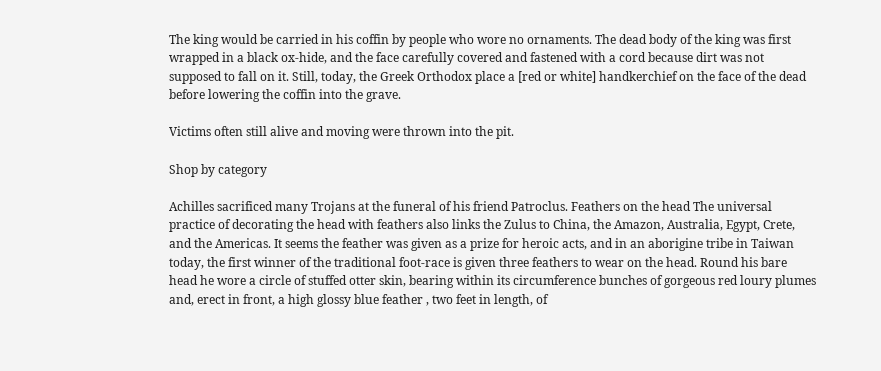The king would be carried in his coffin by people who wore no ornaments. The dead body of the king was first wrapped in a black ox-hide, and the face carefully covered and fastened with a cord because dirt was not supposed to fall on it. Still, today, the Greek Orthodox place a [red or white] handkerchief on the face of the dead before lowering the coffin into the grave.

Victims often still alive and moving were thrown into the pit.

Shop by category

Achilles sacrificed many Trojans at the funeral of his friend Patroclus. Feathers on the head The universal practice of decorating the head with feathers also links the Zulus to China, the Amazon, Australia, Egypt, Crete, and the Americas. It seems the feather was given as a prize for heroic acts, and in an aborigine tribe in Taiwan today, the first winner of the traditional foot-race is given three feathers to wear on the head. Round his bare head he wore a circle of stuffed otter skin, bearing within its circumference bunches of gorgeous red loury plumes and, erect in front, a high glossy blue feather , two feet in length, of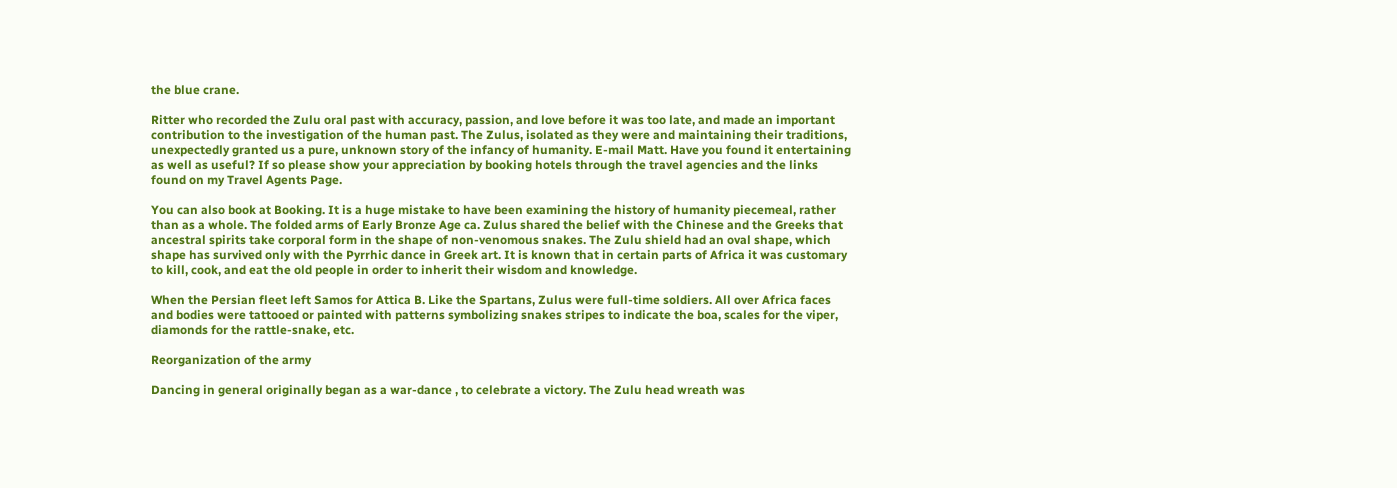the blue crane.

Ritter who recorded the Zulu oral past with accuracy, passion, and love before it was too late, and made an important contribution to the investigation of the human past. The Zulus, isolated as they were and maintaining their traditions, unexpectedly granted us a pure, unknown story of the infancy of humanity. E-mail Matt. Have you found it entertaining as well as useful? If so please show your appreciation by booking hotels through the travel agencies and the links found on my Travel Agents Page.

You can also book at Booking. It is a huge mistake to have been examining the history of humanity piecemeal, rather than as a whole. The folded arms of Early Bronze Age ca. Zulus shared the belief with the Chinese and the Greeks that ancestral spirits take corporal form in the shape of non-venomous snakes. The Zulu shield had an oval shape, which shape has survived only with the Pyrrhic dance in Greek art. It is known that in certain parts of Africa it was customary to kill, cook, and eat the old people in order to inherit their wisdom and knowledge.

When the Persian fleet left Samos for Attica B. Like the Spartans, Zulus were full-time soldiers. All over Africa faces and bodies were tattooed or painted with patterns symbolizing snakes stripes to indicate the boa, scales for the viper, diamonds for the rattle-snake, etc.

Reorganization of the army

Dancing in general originally began as a war-dance , to celebrate a victory. The Zulu head wreath was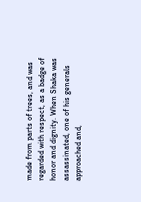made from parts of trees, and was regarded with respect, as a badge of honor and dignity. When Shaka was assassinated, one of his generals approached and,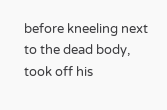before kneeling next to the dead body, took off his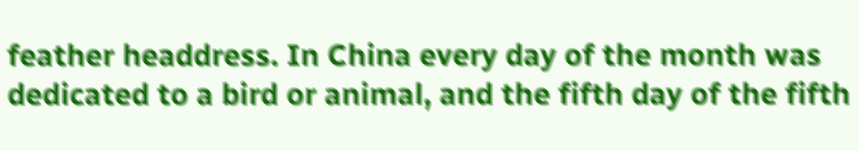feather headdress. In China every day of the month was dedicated to a bird or animal, and the fifth day of the fifth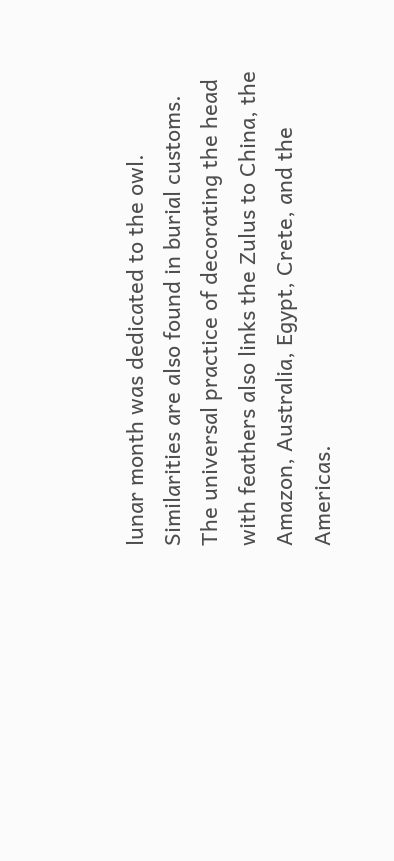lunar month was dedicated to the owl. Similarities are also found in burial customs. The universal practice of decorating the head with feathers also links the Zulus to China, the Amazon, Australia, Egypt, Crete, and the Americas.